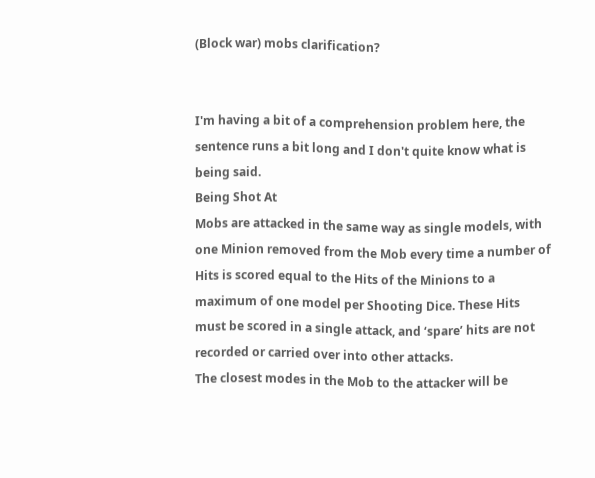(Block war) mobs clarification?


I'm having a bit of a comprehension problem here, the sentence runs a bit long and I don't quite know what is being said.
Being Shot At
Mobs are attacked in the same way as single models, with one Minion removed from the Mob every time a number of Hits is scored equal to the Hits of the Minions to a maximum of one model per Shooting Dice. These Hits must be scored in a single attack, and ‘spare’ hits are not recorded or carried over into other attacks.
The closest modes in the Mob to the attacker will be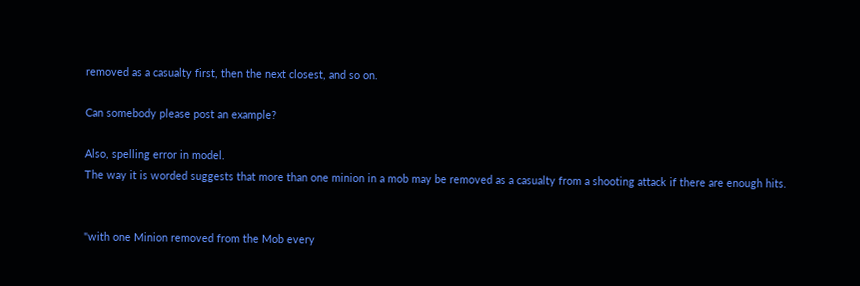removed as a casualty first, then the next closest, and so on.

Can somebody please post an example?

Also, spelling error in model.
The way it is worded suggests that more than one minion in a mob may be removed as a casualty from a shooting attack if there are enough hits.


"with one Minion removed from the Mob every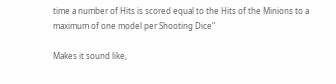time a number of Hits is scored equal to the Hits of the Minions to a maximum of one model per Shooting Dice"

Makes it sound like,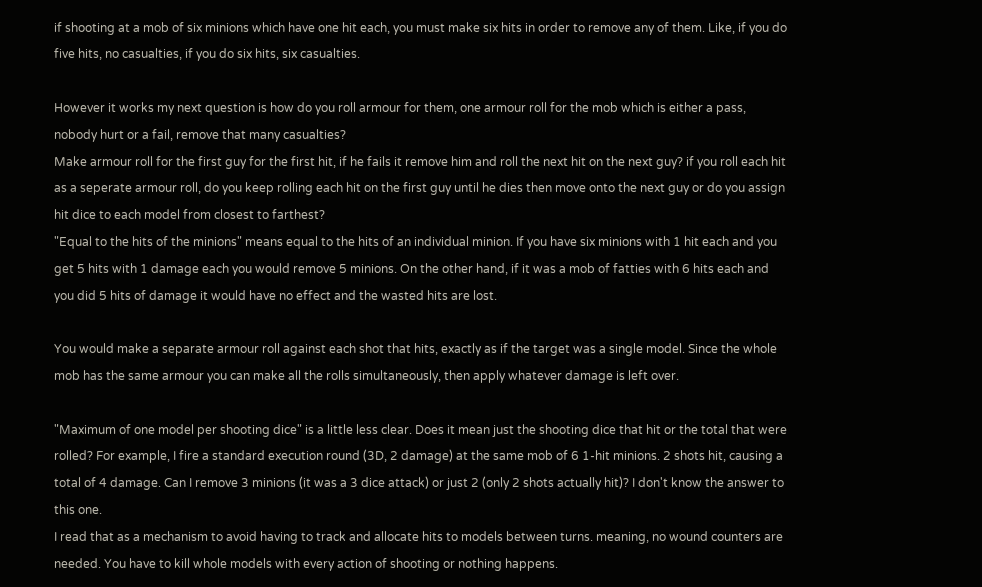if shooting at a mob of six minions which have one hit each, you must make six hits in order to remove any of them. Like, if you do five hits, no casualties, if you do six hits, six casualties.

However it works my next question is how do you roll armour for them, one armour roll for the mob which is either a pass, nobody hurt or a fail, remove that many casualties?
Make armour roll for the first guy for the first hit, if he fails it remove him and roll the next hit on the next guy? if you roll each hit as a seperate armour roll, do you keep rolling each hit on the first guy until he dies then move onto the next guy or do you assign hit dice to each model from closest to farthest?
"Equal to the hits of the minions" means equal to the hits of an individual minion. If you have six minions with 1 hit each and you get 5 hits with 1 damage each you would remove 5 minions. On the other hand, if it was a mob of fatties with 6 hits each and you did 5 hits of damage it would have no effect and the wasted hits are lost.

You would make a separate armour roll against each shot that hits, exactly as if the target was a single model. Since the whole mob has the same armour you can make all the rolls simultaneously, then apply whatever damage is left over.

"Maximum of one model per shooting dice" is a little less clear. Does it mean just the shooting dice that hit or the total that were rolled? For example, I fire a standard execution round (3D, 2 damage) at the same mob of 6 1-hit minions. 2 shots hit, causing a total of 4 damage. Can I remove 3 minions (it was a 3 dice attack) or just 2 (only 2 shots actually hit)? I don't know the answer to this one.
I read that as a mechanism to avoid having to track and allocate hits to models between turns. meaning, no wound counters are needed. You have to kill whole models with every action of shooting or nothing happens.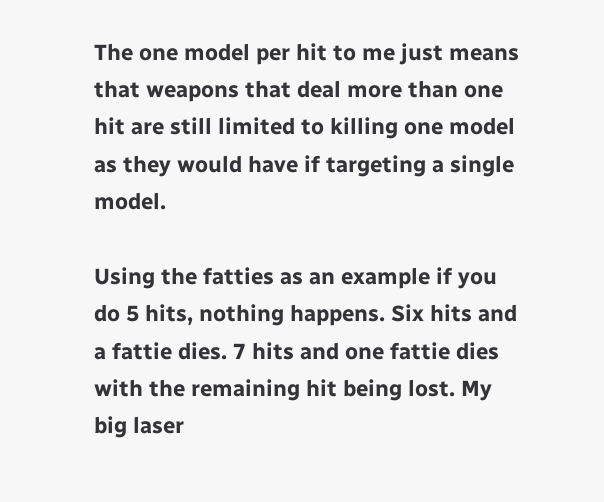The one model per hit to me just means that weapons that deal more than one hit are still limited to killing one model as they would have if targeting a single model.

Using the fatties as an example if you do 5 hits, nothing happens. Six hits and a fattie dies. 7 hits and one fattie dies with the remaining hit being lost. My big laser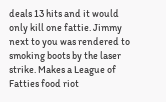deals 13 hits and it would only kill one fattie. Jimmy next to you was rendered to smoking boots by the laser strike. Makes a League of Fatties food riot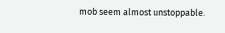mob seem almost unstoppable.